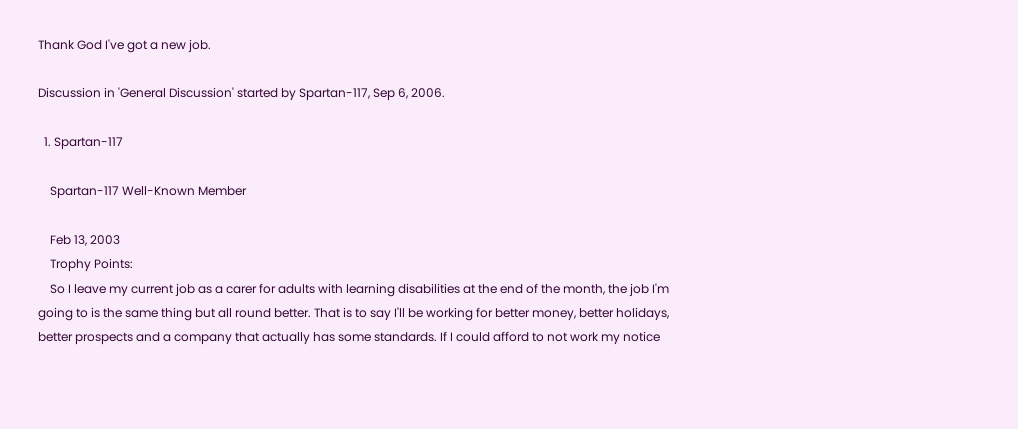Thank God I've got a new job.

Discussion in 'General Discussion' started by Spartan-117, Sep 6, 2006.

  1. Spartan-117

    Spartan-117 Well-Known Member

    Feb 13, 2003
    Trophy Points:
    So I leave my current job as a carer for adults with learning disabilities at the end of the month, the job I'm going to is the same thing but all round better. That is to say I'll be working for better money, better holidays, better prospects and a company that actually has some standards. If I could afford to not work my notice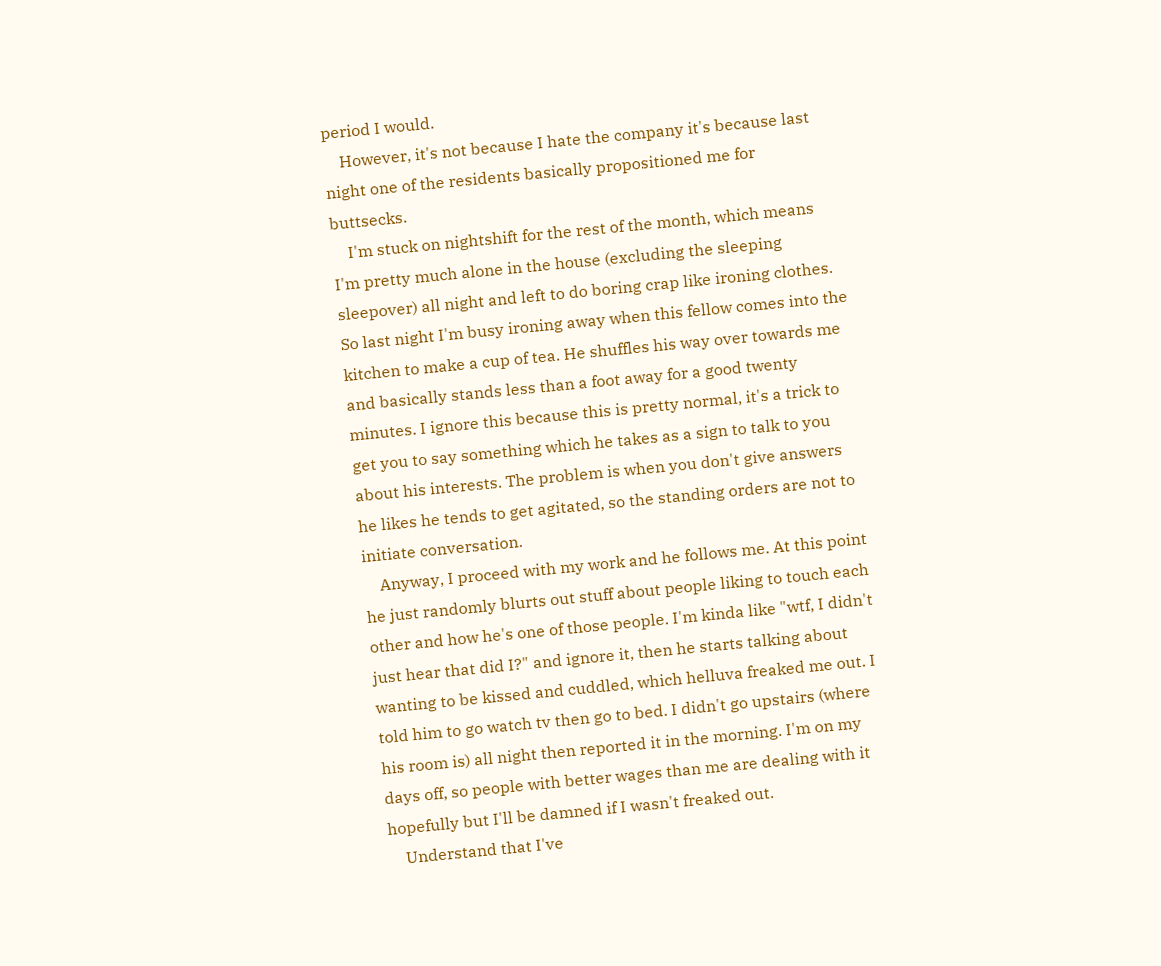period I would.
    However, it's not because I hate the company it's because last night one of the residents basically propositioned me for buttsecks.
    I'm stuck on nightshift for the rest of the month, which means I'm pretty much alone in the house (excluding the sleeping sleepover) all night and left to do boring crap like ironing clothes. So last night I'm busy ironing away when this fellow comes into the kitchen to make a cup of tea. He shuffles his way over towards me and basically stands less than a foot away for a good twenty minutes. I ignore this because this is pretty normal, it's a trick to get you to say something which he takes as a sign to talk to you about his interests. The problem is when you don't give answers he likes he tends to get agitated, so the standing orders are not to initiate conversation.
    Anyway, I proceed with my work and he follows me. At this point he just randomly blurts out stuff about people liking to touch each other and how he's one of those people. I'm kinda like "wtf, I didn't just hear that did I?" and ignore it, then he starts talking about wanting to be kissed and cuddled, which helluva freaked me out. I told him to go watch tv then go to bed. I didn't go upstairs (where his room is) all night then reported it in the morning. I'm on my days off, so people with better wages than me are dealing with it hopefully but I'll be damned if I wasn't freaked out.
    Understand that I've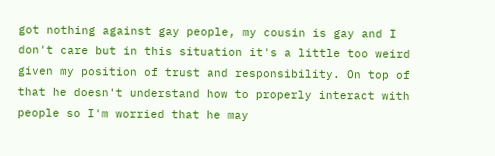got nothing against gay people, my cousin is gay and I don't care but in this situation it's a little too weird given my position of trust and responsibility. On top of that he doesn't understand how to properly interact with people so I'm worried that he may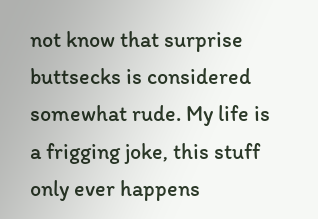not know that surprise buttsecks is considered somewhat rude. My life is a frigging joke, this stuff only ever happens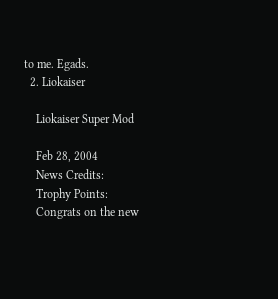to me. Egads.
  2. Liokaiser

    Liokaiser Super Mod

    Feb 28, 2004
    News Credits:
    Trophy Points:
    Congrats on the new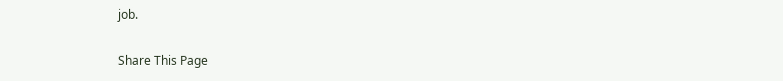job.

Share This Page